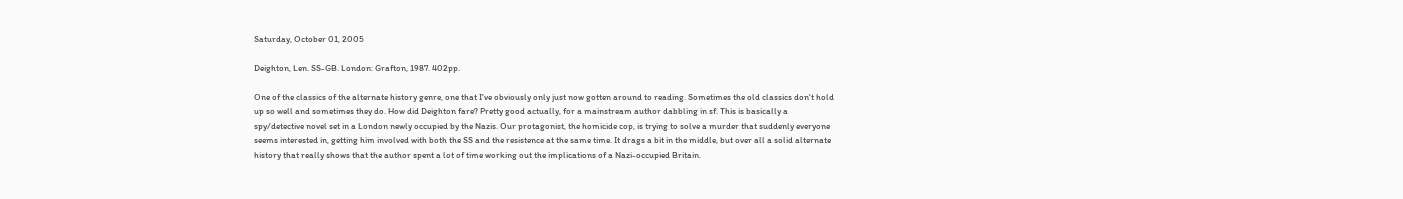Saturday, October 01, 2005

Deighton, Len. SS-GB. London: Grafton, 1987. 402pp.

One of the classics of the alternate history genre, one that I've obviously only just now gotten around to reading. Sometimes the old classics don't hold up so well and sometimes they do. How did Deighton fare? Pretty good actually, for a mainstream author dabbling in sf. This is basically a spy/detective novel set in a London newly occupied by the Nazis. Our protagonist, the homicide cop, is trying to solve a murder that suddenly everyone seems interested in, getting him involved with both the SS and the resistence at the same time. It drags a bit in the middle, but over all a solid alternate history that really shows that the author spent a lot of time working out the implications of a Nazi-occupied Britain.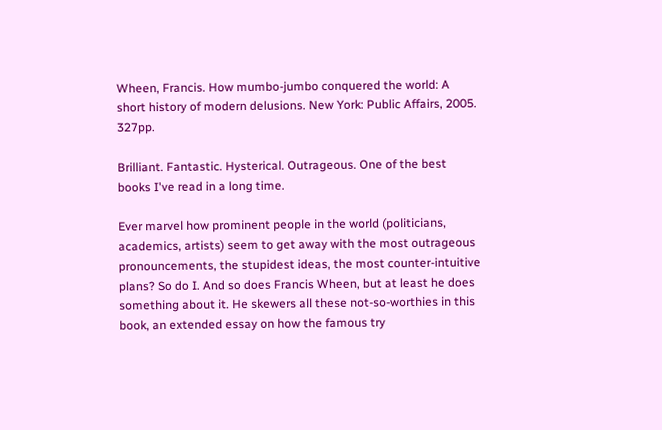Wheen, Francis. How mumbo-jumbo conquered the world: A short history of modern delusions. New York: Public Affairs, 2005. 327pp.

Brilliant. Fantastic. Hysterical. Outrageous. One of the best books I've read in a long time.

Ever marvel how prominent people in the world (politicians, academics, artists) seem to get away with the most outrageous pronouncements, the stupidest ideas, the most counter-intuitive plans? So do I. And so does Francis Wheen, but at least he does something about it. He skewers all these not-so-worthies in this book, an extended essay on how the famous try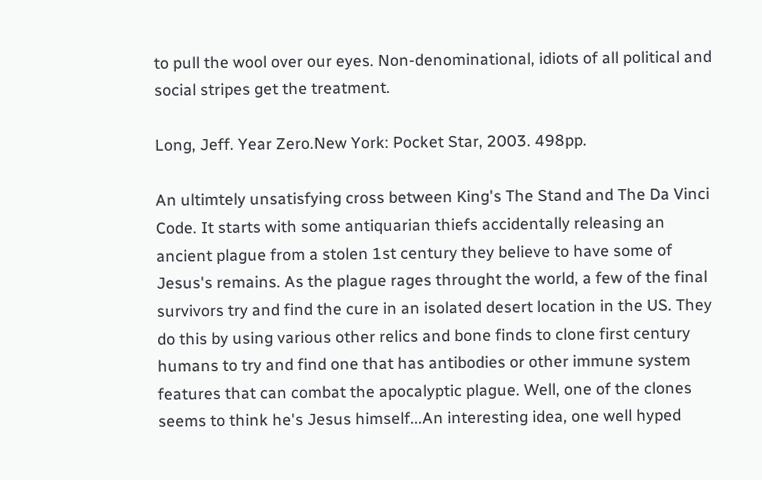to pull the wool over our eyes. Non-denominational, idiots of all political and social stripes get the treatment.

Long, Jeff. Year Zero.New York: Pocket Star, 2003. 498pp.

An ultimtely unsatisfying cross between King's The Stand and The Da Vinci Code. It starts with some antiquarian thiefs accidentally releasing an ancient plague from a stolen 1st century they believe to have some of Jesus's remains. As the plague rages throught the world, a few of the final survivors try and find the cure in an isolated desert location in the US. They do this by using various other relics and bone finds to clone first century humans to try and find one that has antibodies or other immune system features that can combat the apocalyptic plague. Well, one of the clones seems to think he's Jesus himself...An interesting idea, one well hyped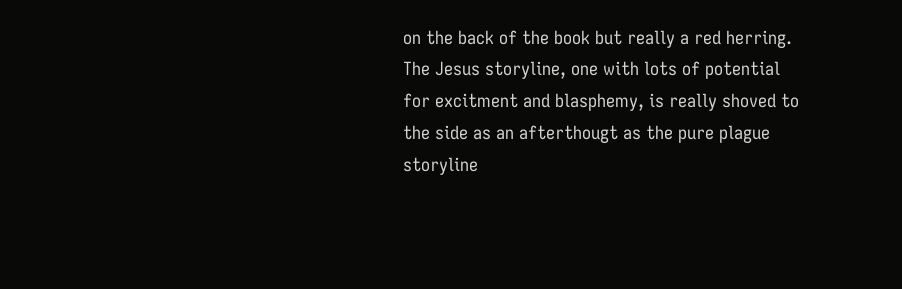on the back of the book but really a red herring. The Jesus storyline, one with lots of potential for excitment and blasphemy, is really shoved to the side as an afterthougt as the pure plague storyline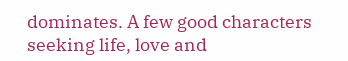dominates. A few good characters seeking life, love and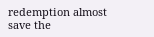redemption almost save the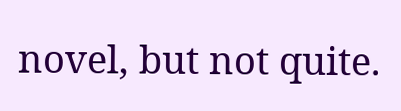novel, but not quite.